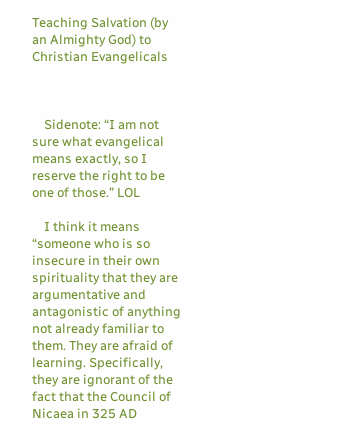Teaching Salvation (by an Almighty God) to Christian Evangelicals



    Sidenote: “I am not sure what evangelical means exactly, so I reserve the right to be one of those.” LOL

    I think it means “someone who is so insecure in their own spirituality that they are argumentative and antagonistic of anything not already familiar to them. They are afraid of learning. Specifically, they are ignorant of the fact that the Council of Nicaea in 325 AD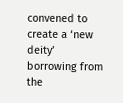convened to create a ‘new deity’ borrowing from the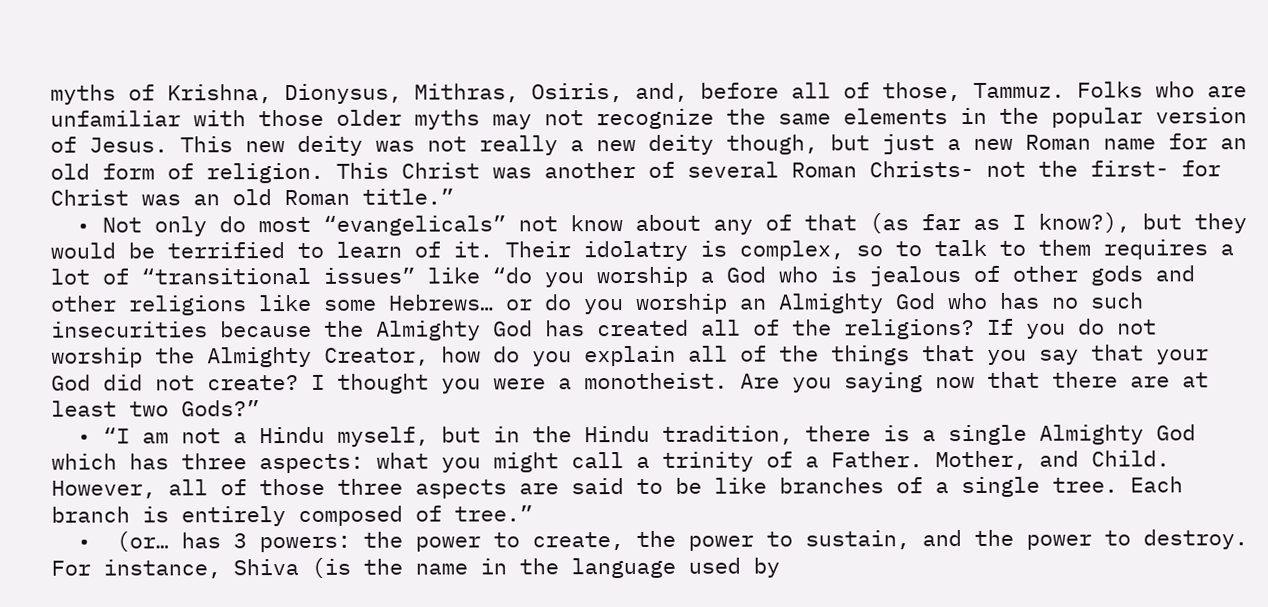myths of Krishna, Dionysus, Mithras, Osiris, and, before all of those, Tammuz. Folks who are unfamiliar with those older myths may not recognize the same elements in the popular version of Jesus. This new deity was not really a new deity though, but just a new Roman name for an old form of religion. This Christ was another of several Roman Christs- not the first- for Christ was an old Roman title.”
  • Not only do most “evangelicals” not know about any of that (as far as I know?), but they would be terrified to learn of it. Their idolatry is complex, so to talk to them requires a lot of “transitional issues” like “do you worship a God who is jealous of other gods and other religions like some Hebrews… or do you worship an Almighty God who has no such insecurities because the Almighty God has created all of the religions? If you do not worship the Almighty Creator, how do you explain all of the things that you say that your God did not create? I thought you were a monotheist. Are you saying now that there are at least two Gods?”
  • “I am not a Hindu myself, but in the Hindu tradition, there is a single Almighty God which has three aspects: what you might call a trinity of a Father. Mother, and Child. However, all of those three aspects are said to be like branches of a single tree. Each branch is entirely composed of tree.”
  •  (or… has 3 powers: the power to create, the power to sustain, and the power to destroy. For instance, Shiva (is the name in the language used by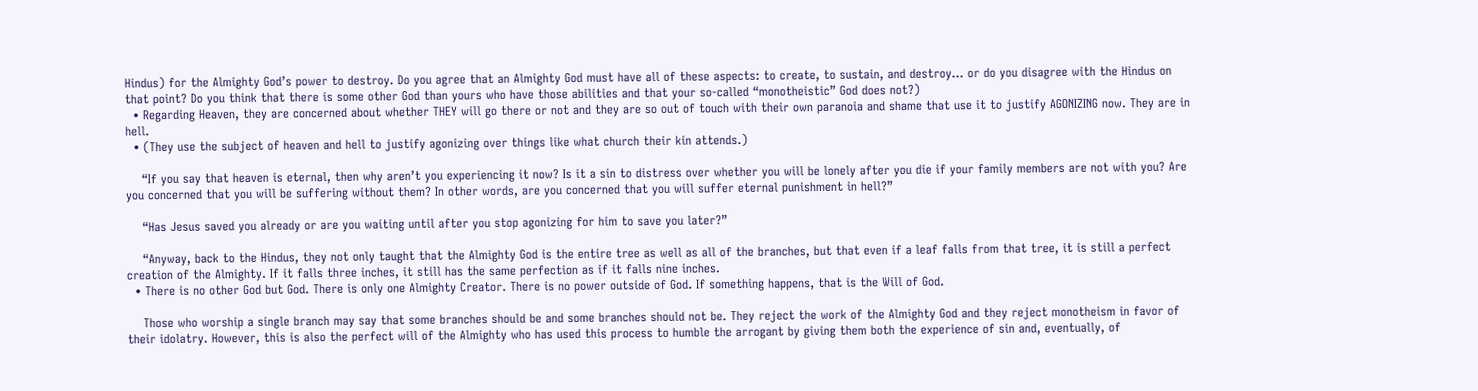Hindus) for the Almighty God’s power to destroy. Do you agree that an Almighty God must have all of these aspects: to create, to sustain, and destroy… or do you disagree with the Hindus on that point? Do you think that there is some other God than yours who have those abilities and that your so-called “monotheistic” God does not?)
  • Regarding Heaven, they are concerned about whether THEY will go there or not and they are so out of touch with their own paranoia and shame that use it to justify AGONIZING now. They are in hell.
  • (They use the subject of heaven and hell to justify agonizing over things like what church their kin attends.)

    “If you say that heaven is eternal, then why aren’t you experiencing it now? Is it a sin to distress over whether you will be lonely after you die if your family members are not with you? Are you concerned that you will be suffering without them? In other words, are you concerned that you will suffer eternal punishment in hell?”

    “Has Jesus saved you already or are you waiting until after you stop agonizing for him to save you later?”

    “Anyway, back to the Hindus, they not only taught that the Almighty God is the entire tree as well as all of the branches, but that even if a leaf falls from that tree, it is still a perfect creation of the Almighty. If it falls three inches, it still has the same perfection as if it falls nine inches.
  • There is no other God but God. There is only one Almighty Creator. There is no power outside of God. If something happens, that is the Will of God.

    Those who worship a single branch may say that some branches should be and some branches should not be. They reject the work of the Almighty God and they reject monotheism in favor of their idolatry. However, this is also the perfect will of the Almighty who has used this process to humble the arrogant by giving them both the experience of sin and, eventually, of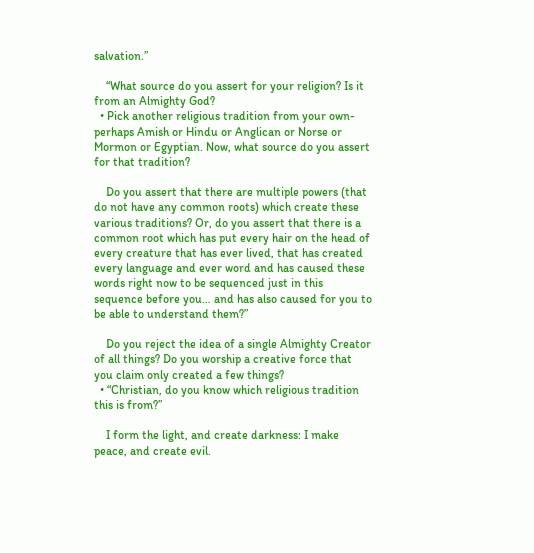salvation.”

    “What source do you assert for your religion? Is it from an Almighty God?
  • Pick another religious tradition from your own- perhaps Amish or Hindu or Anglican or Norse or Mormon or Egyptian. Now, what source do you assert for that tradition?

    Do you assert that there are multiple powers (that do not have any common roots) which create these various traditions? Or, do you assert that there is a common root which has put every hair on the head of every creature that has ever lived, that has created every language and ever word and has caused these words right now to be sequenced just in this sequence before you… and has also caused for you to be able to understand them?”

    Do you reject the idea of a single Almighty Creator of all things? Do you worship a creative force that you claim only created a few things?
  • “Christian, do you know which religious tradition this is from?”

    I form the light, and create darkness: I make peace, and create evil.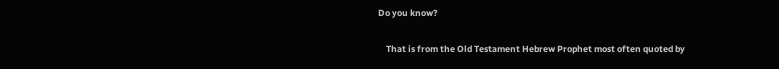Do you know?

    That is from the Old Testament Hebrew Prophet most often quoted by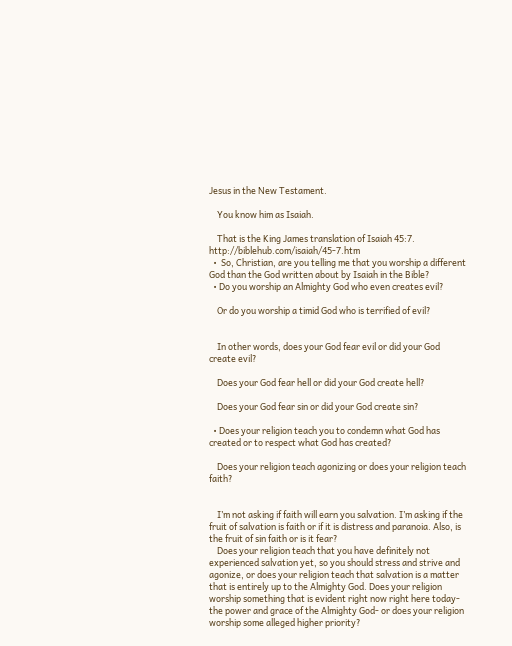Jesus in the New Testament.

    You know him as Isaiah.

    That is the King James translation of Isaiah 45:7. http://biblehub.com/isaiah/45-7.htm
  •  So, Christian, are you telling me that you worship a different God than the God written about by Isaiah in the Bible?
  • Do you worship an Almighty God who even creates evil?

    Or do you worship a timid God who is terrified of evil?


    In other words, does your God fear evil or did your God create evil?

    Does your God fear hell or did your God create hell?

    Does your God fear sin or did your God create sin?

  • Does your religion teach you to condemn what God has created or to respect what God has created?

    Does your religion teach agonizing or does your religion teach faith?


    I’m not asking if faith will earn you salvation. I’m asking if the fruit of salvation is faith or if it is distress and paranoia. Also, is the fruit of sin faith or is it fear?
    Does your religion teach that you have definitely not experienced salvation yet, so you should stress and strive and agonize, or does your religion teach that salvation is a matter that is entirely up to the Almighty God. Does your religion worship something that is evident right now right here today- the power and grace of the Almighty God- or does your religion worship some alleged higher priority?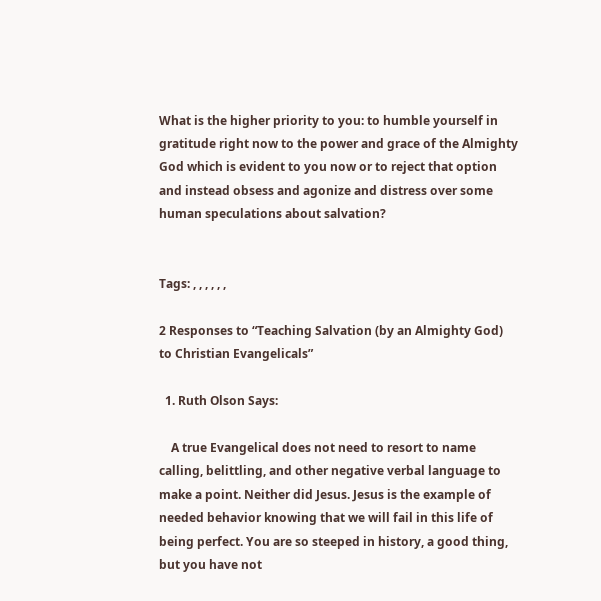What is the higher priority to you: to humble yourself in gratitude right now to the power and grace of the Almighty God which is evident to you now or to reject that option and instead obsess and agonize and distress over some human speculations about salvation?


Tags: , , , , , ,

2 Responses to “Teaching Salvation (by an Almighty God) to Christian Evangelicals”

  1. Ruth Olson Says:

    A true Evangelical does not need to resort to name calling, belittling, and other negative verbal language to make a point. Neither did Jesus. Jesus is the example of needed behavior knowing that we will fail in this life of being perfect. You are so steeped in history, a good thing, but you have not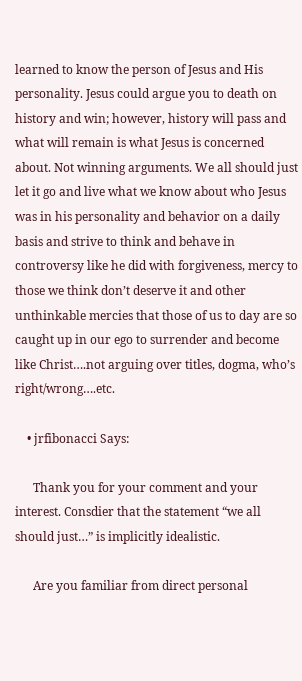learned to know the person of Jesus and His personality. Jesus could argue you to death on history and win; however, history will pass and what will remain is what Jesus is concerned about. Not winning arguments. We all should just let it go and live what we know about who Jesus was in his personality and behavior on a daily basis and strive to think and behave in controversy like he did with forgiveness, mercy to those we think don’t deserve it and other unthinkable mercies that those of us to day are so caught up in our ego to surrender and become like Christ….not arguing over titles, dogma, who’s right/wrong….etc.

    • jrfibonacci Says:

      Thank you for your comment and your interest. Consdier that the statement “we all should just…” is implicitly idealistic.

      Are you familiar from direct personal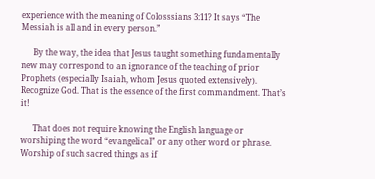experience with the meaning of Colosssians 3:11? It says “The Messiah is all and in every person.”

      By the way, the idea that Jesus taught something fundamentally new may correspond to an ignorance of the teaching of prior Prophets (especially Isaiah, whom Jesus quoted extensively). Recognize God. That is the essence of the first commandment. That’s it!

      That does not require knowing the English language or worshiping the word “evangelical” or any other word or phrase. Worship of such sacred things as if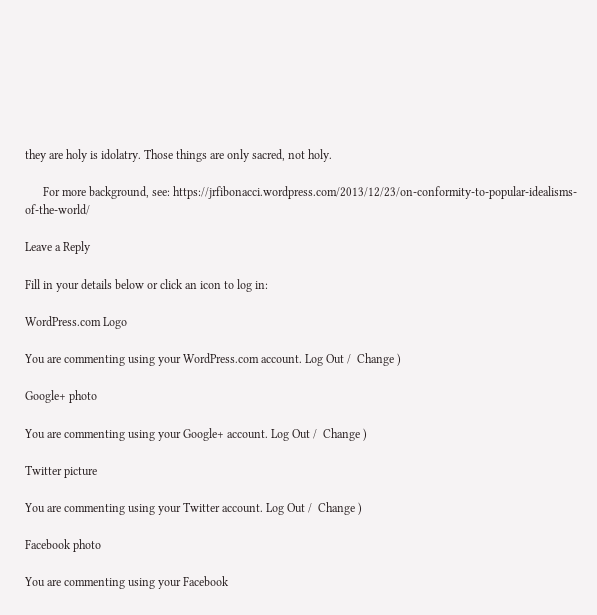they are holy is idolatry. Those things are only sacred, not holy.

      For more background, see: https://jrfibonacci.wordpress.com/2013/12/23/on-conformity-to-popular-idealisms-of-the-world/

Leave a Reply

Fill in your details below or click an icon to log in:

WordPress.com Logo

You are commenting using your WordPress.com account. Log Out /  Change )

Google+ photo

You are commenting using your Google+ account. Log Out /  Change )

Twitter picture

You are commenting using your Twitter account. Log Out /  Change )

Facebook photo

You are commenting using your Facebook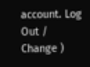account. Log Out /  Change )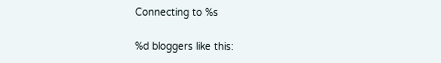Connecting to %s

%d bloggers like this: